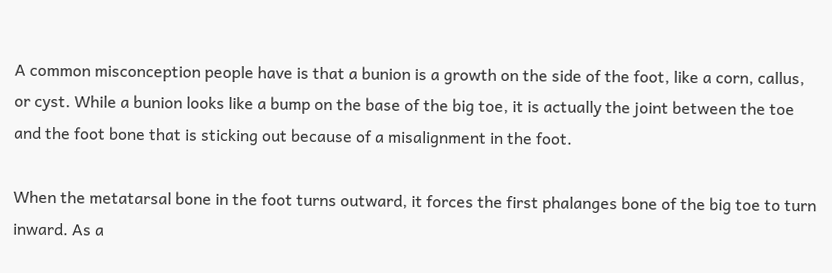A common misconception people have is that a bunion is a growth on the side of the foot, like a corn, callus, or cyst. While a bunion looks like a bump on the base of the big toe, it is actually the joint between the toe and the foot bone that is sticking out because of a misalignment in the foot.

When the metatarsal bone in the foot turns outward, it forces the first phalanges bone of the big toe to turn inward. As a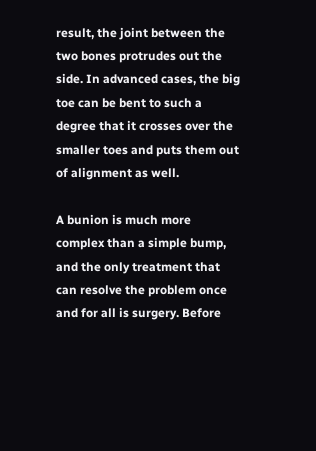result, the joint between the two bones protrudes out the side. In advanced cases, the big toe can be bent to such a degree that it crosses over the smaller toes and puts them out of alignment as well.

A bunion is much more complex than a simple bump, and the only treatment that can resolve the problem once and for all is surgery. Before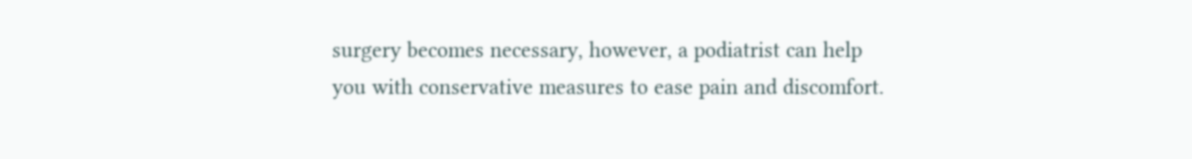surgery becomes necessary, however, a podiatrist can help you with conservative measures to ease pain and discomfort.